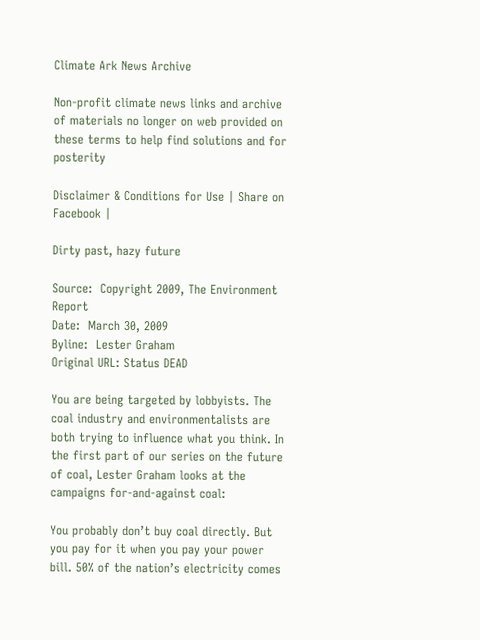Climate Ark News Archive

Non-profit climate news links and archive of materials no longer on web provided on these terms to help find solutions and for posterity

Disclaimer & Conditions for Use | Share on Facebook |

Dirty past, hazy future

Source:  Copyright 2009, The Environment Report
Date:  March 30, 2009
Byline:  Lester Graham
Original URL: Status DEAD

You are being targeted by lobbyists. The coal industry and environmentalists are both trying to influence what you think. In the first part of our series on the future of coal, Lester Graham looks at the campaigns for-and-against coal:

You probably don’t buy coal directly. But you pay for it when you pay your power bill. 50% of the nation’s electricity comes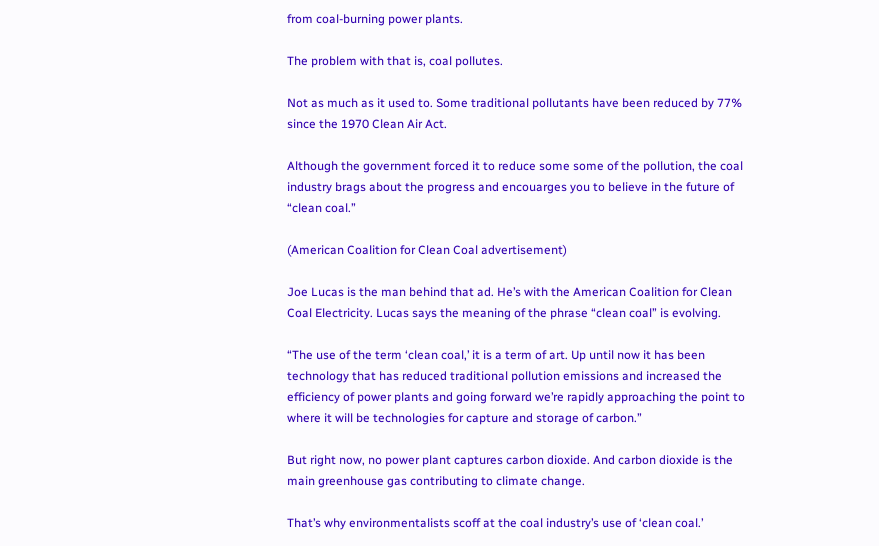from coal-burning power plants.

The problem with that is, coal pollutes.

Not as much as it used to. Some traditional pollutants have been reduced by 77% since the 1970 Clean Air Act.

Although the government forced it to reduce some some of the pollution, the coal industry brags about the progress and encouarges you to believe in the future of “clean coal.”

(American Coalition for Clean Coal advertisement)

Joe Lucas is the man behind that ad. He’s with the American Coalition for Clean Coal Electricity. Lucas says the meaning of the phrase “clean coal” is evolving.

“The use of the term ‘clean coal,’ it is a term of art. Up until now it has been technology that has reduced traditional pollution emissions and increased the efficiency of power plants and going forward we’re rapidly approaching the point to where it will be technologies for capture and storage of carbon.”

But right now, no power plant captures carbon dioxide. And carbon dioxide is the main greenhouse gas contributing to climate change.

That’s why environmentalists scoff at the coal industry’s use of ‘clean coal.’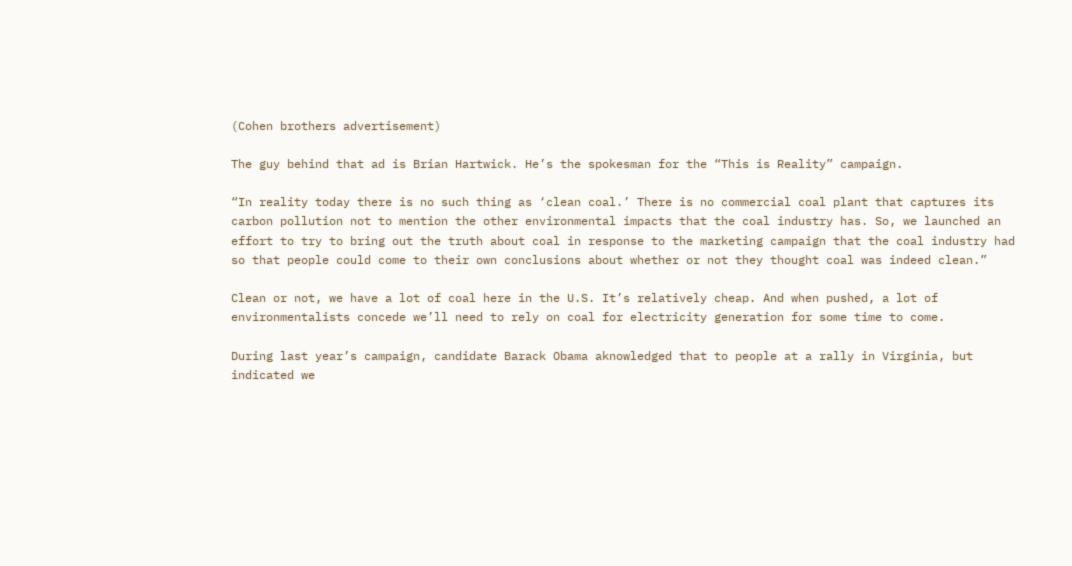(Cohen brothers advertisement)

The guy behind that ad is Brian Hartwick. He’s the spokesman for the “This is Reality” campaign.

“In reality today there is no such thing as ‘clean coal.’ There is no commercial coal plant that captures its carbon pollution not to mention the other environmental impacts that the coal industry has. So, we launched an effort to try to bring out the truth about coal in response to the marketing campaign that the coal industry had so that people could come to their own conclusions about whether or not they thought coal was indeed clean.”

Clean or not, we have a lot of coal here in the U.S. It’s relatively cheap. And when pushed, a lot of environmentalists concede we’ll need to rely on coal for electricity generation for some time to come.

During last year’s campaign, candidate Barack Obama aknowledged that to people at a rally in Virginia, but indicated we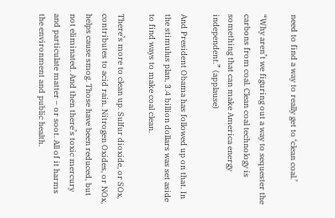need to find a way to really get to ‘clean coal.’

“Why aren’t we figuring out a way to sequester the carbons from coal. Clean coal technology is something that can make America energy independent.” (applause)

And President Obama has followed up on that. In the stimulus plan, 3.4 billion dollars was set aside to find ways to make coal clean.

There’s more to clean up. Sulfur dioxide, or SOx, contributes to acid rain. Nitrogen Oxides, or NOx, helps cause smog. Those have been reduced, but not eliminated. And then there’s toxic mercury and particulate matter – or soot. All of it harms the environment and public health.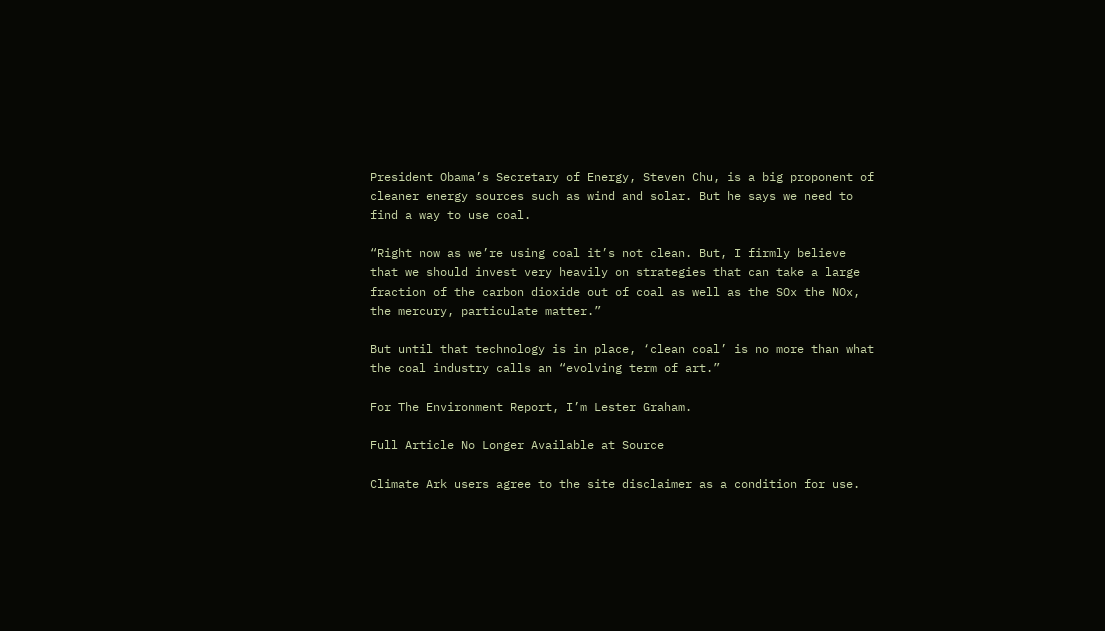President Obama’s Secretary of Energy, Steven Chu, is a big proponent of cleaner energy sources such as wind and solar. But he says we need to find a way to use coal.

“Right now as we’re using coal it’s not clean. But, I firmly believe that we should invest very heavily on strategies that can take a large fraction of the carbon dioxide out of coal as well as the SOx the NOx, the mercury, particulate matter.”

But until that technology is in place, ‘clean coal’ is no more than what the coal industry calls an “evolving term of art.”

For The Environment Report, I’m Lester Graham.

Full Article No Longer Available at Source

Climate Ark users agree to the site disclaimer as a condition for use.